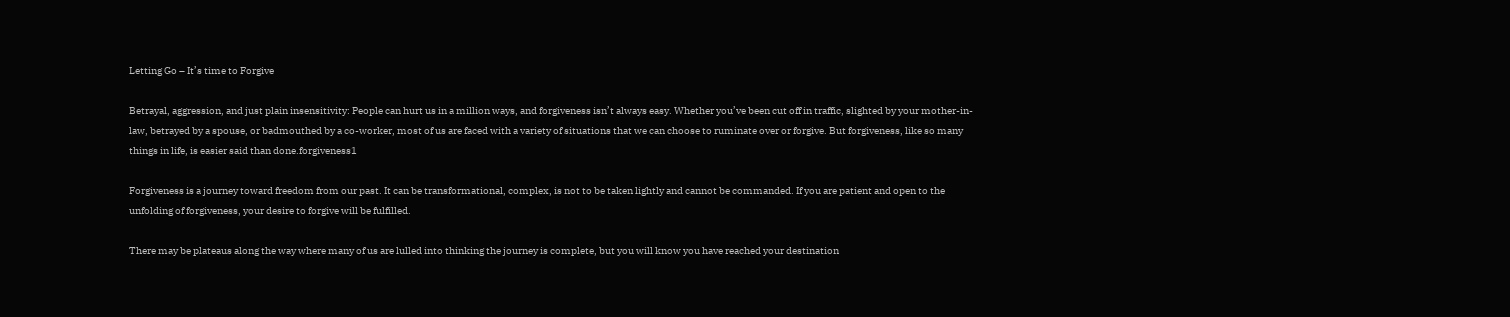Letting Go – It’s time to Forgive

Betrayal, aggression, and just plain insensitivity: People can hurt us in a million ways, and forgiveness isn’t always easy. Whether you’ve been cut off in traffic, slighted by your mother-in-law, betrayed by a spouse, or badmouthed by a co-worker, most of us are faced with a variety of situations that we can choose to ruminate over or forgive. But forgiveness, like so many things in life, is easier said than done.forgiveness1

Forgiveness is a journey toward freedom from our past. It can be transformational, complex, is not to be taken lightly and cannot be commanded. If you are patient and open to the unfolding of forgiveness, your desire to forgive will be fulfilled.

There may be plateaus along the way where many of us are lulled into thinking the journey is complete, but you will know you have reached your destination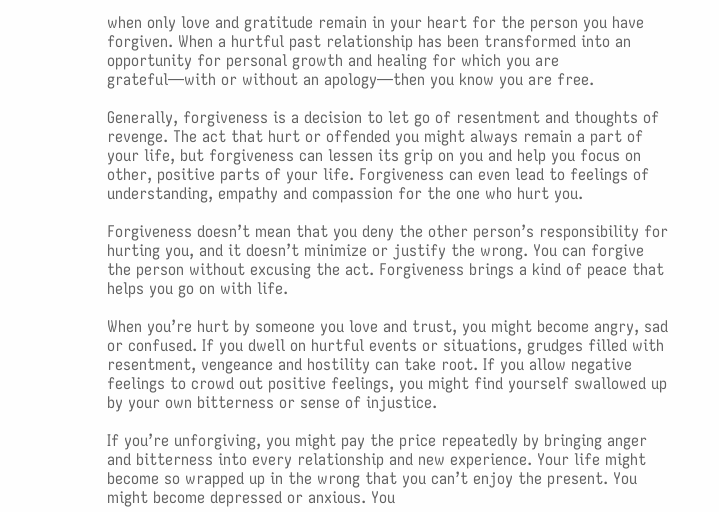when only love and gratitude remain in your heart for the person you have forgiven. When a hurtful past relationship has been transformed into an opportunity for personal growth and healing for which you are grateful—with or without an apology—then you know you are free.

Generally, forgiveness is a decision to let go of resentment and thoughts of revenge. The act that hurt or offended you might always remain a part of your life, but forgiveness can lessen its grip on you and help you focus on other, positive parts of your life. Forgiveness can even lead to feelings of understanding, empathy and compassion for the one who hurt you.

Forgiveness doesn’t mean that you deny the other person’s responsibility for hurting you, and it doesn’t minimize or justify the wrong. You can forgive the person without excusing the act. Forgiveness brings a kind of peace that helps you go on with life.

When you’re hurt by someone you love and trust, you might become angry, sad or confused. If you dwell on hurtful events or situations, grudges filled with resentment, vengeance and hostility can take root. If you allow negative feelings to crowd out positive feelings, you might find yourself swallowed up by your own bitterness or sense of injustice.

If you’re unforgiving, you might pay the price repeatedly by bringing anger and bitterness into every relationship and new experience. Your life might become so wrapped up in the wrong that you can’t enjoy the present. You might become depressed or anxious. You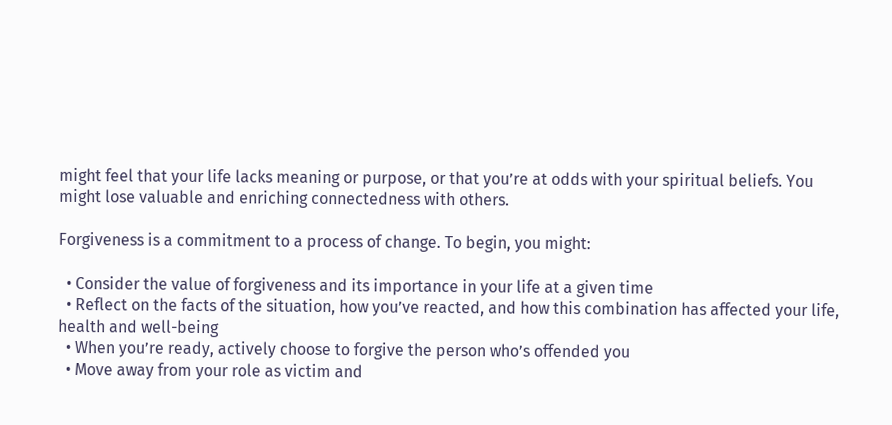might feel that your life lacks meaning or purpose, or that you’re at odds with your spiritual beliefs. You might lose valuable and enriching connectedness with others.

Forgiveness is a commitment to a process of change. To begin, you might:

  • Consider the value of forgiveness and its importance in your life at a given time
  • Reflect on the facts of the situation, how you’ve reacted, and how this combination has affected your life, health and well-being
  • When you’re ready, actively choose to forgive the person who’s offended you
  • Move away from your role as victim and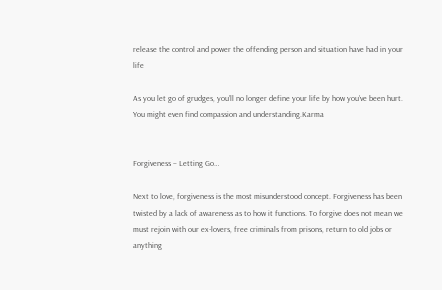release the control and power the offending person and situation have had in your life

As you let go of grudges, you’ll no longer define your life by how you’ve been hurt. You might even find compassion and understanding.Karma


Forgiveness – Letting Go…

Next to love, forgiveness is the most misunderstood concept. Forgiveness has been twisted by a lack of awareness as to how it functions. To forgive does not mean we must rejoin with our ex-lovers, free criminals from prisons, return to old jobs or anything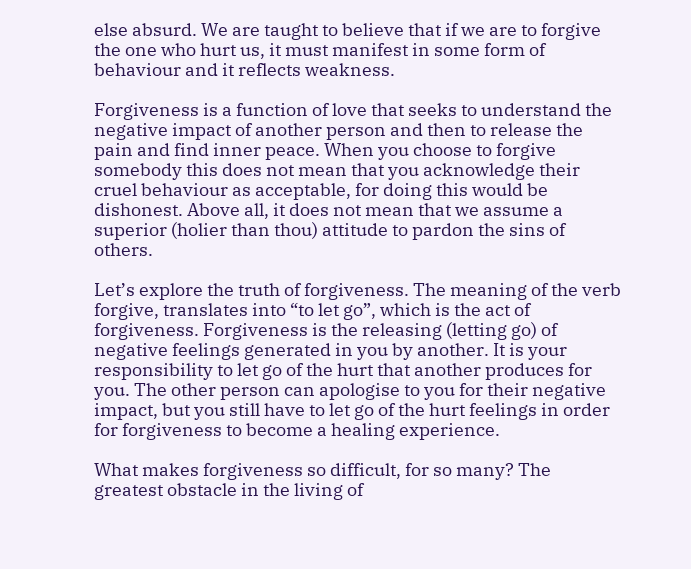else absurd. We are taught to believe that if we are to forgive the one who hurt us, it must manifest in some form of behaviour and it reflects weakness.

Forgiveness is a function of love that seeks to understand the negative impact of another person and then to release the pain and find inner peace. When you choose to forgive somebody this does not mean that you acknowledge their cruel behaviour as acceptable, for doing this would be dishonest. Above all, it does not mean that we assume a superior (holier than thou) attitude to pardon the sins of others.

Let’s explore the truth of forgiveness. The meaning of the verb forgive, translates into “to let go”, which is the act of forgiveness. Forgiveness is the releasing (letting go) of negative feelings generated in you by another. It is your responsibility to let go of the hurt that another produces for you. The other person can apologise to you for their negative impact, but you still have to let go of the hurt feelings in order for forgiveness to become a healing experience.

What makes forgiveness so difficult, for so many? The greatest obstacle in the living of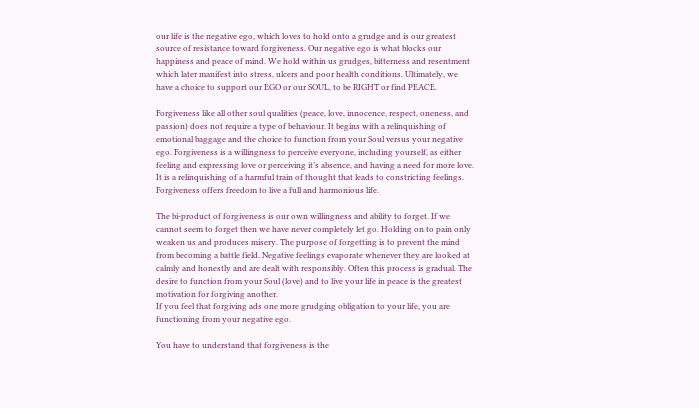our life is the negative ego, which loves to hold onto a grudge and is our greatest source of resistance toward forgiveness. Our negative ego is what blocks our happiness and peace of mind. We hold within us grudges, bitterness and resentment which later manifest into stress, ulcers and poor health conditions. Ultimately, we have a choice to support our EGO or our SOUL, to be RIGHT or find PEACE.

Forgiveness like all other soul qualities (peace, love, innocence, respect, oneness, and passion) does not require a type of behaviour. It begins with a relinquishing of emotional baggage and the choice to function from your Soul versus your negative ego. Forgiveness is a willingness to perceive everyone, including yourself, as either feeling and expressing love or perceiving it’s absence, and having a need for more love. It is a relinquishing of a harmful train of thought that leads to constricting feelings. Forgiveness offers freedom to live a full and harmonious life.

The bi-product of forgiveness is our own willingness and ability to forget. If we cannot seem to forget then we have never completely let go. Holding on to pain only weaken us and produces misery. The purpose of forgetting is to prevent the mind from becoming a battle field. Negative feelings evaporate whenever they are looked at calmly and honestly and are dealt with responsibly. Often this process is gradual. The desire to function from your Soul (love) and to live your life in peace is the greatest motivation for forgiving another.
If you feel that forgiving ads one more grudging obligation to your life, you are functioning from your negative ego.

You have to understand that forgiveness is the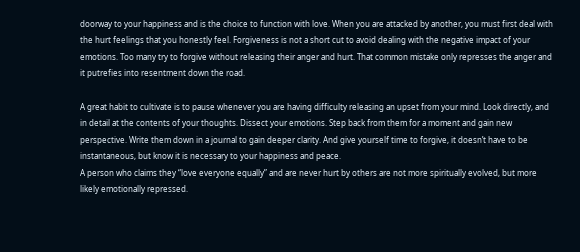doorway to your happiness and is the choice to function with love. When you are attacked by another, you must first deal with the hurt feelings that you honestly feel. Forgiveness is not a short cut to avoid dealing with the negative impact of your emotions. Too many try to forgive without releasing their anger and hurt. That common mistake only represses the anger and it putrefies into resentment down the road.

A great habit to cultivate is to pause whenever you are having difficulty releasing an upset from your mind. Look directly, and in detail at the contents of your thoughts. Dissect your emotions. Step back from them for a moment and gain new perspective. Write them down in a journal to gain deeper clarity. And give yourself time to forgive, it doesn’t have to be instantaneous, but know it is necessary to your happiness and peace.
A person who claims they “love everyone equally” and are never hurt by others are not more spiritually evolved, but more likely emotionally repressed.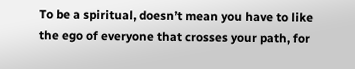To be a spiritual, doesn’t mean you have to like the ego of everyone that crosses your path, for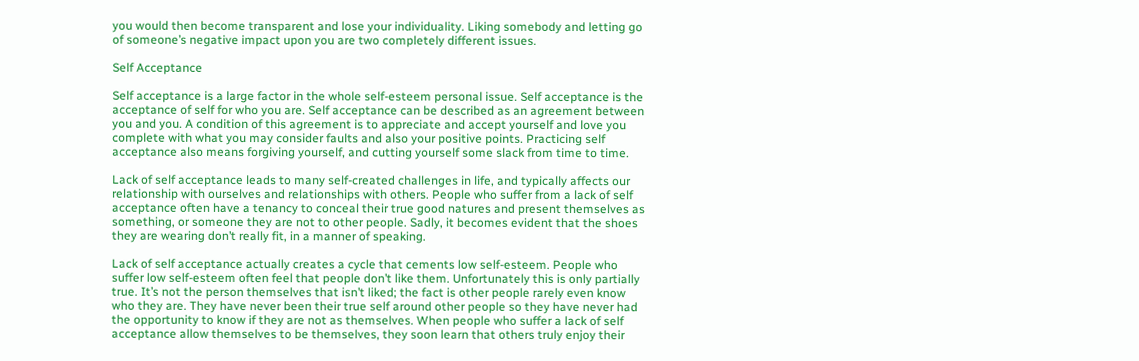you would then become transparent and lose your individuality. Liking somebody and letting go of someone’s negative impact upon you are two completely different issues.

Self Acceptance

Self acceptance is a large factor in the whole self-esteem personal issue. Self acceptance is the acceptance of self for who you are. Self acceptance can be described as an agreement between you and you. A condition of this agreement is to appreciate and accept yourself and love you complete with what you may consider faults and also your positive points. Practicing self acceptance also means forgiving yourself, and cutting yourself some slack from time to time.

Lack of self acceptance leads to many self-created challenges in life, and typically affects our relationship with ourselves and relationships with others. People who suffer from a lack of self acceptance often have a tenancy to conceal their true good natures and present themselves as something, or someone they are not to other people. Sadly, it becomes evident that the shoes they are wearing don’t really fit, in a manner of speaking.

Lack of self acceptance actually creates a cycle that cements low self-esteem. People who suffer low self-esteem often feel that people don’t like them. Unfortunately this is only partially true. It’s not the person themselves that isn’t liked; the fact is other people rarely even know who they are. They have never been their true self around other people so they have never had the opportunity to know if they are not as themselves. When people who suffer a lack of self acceptance allow themselves to be themselves, they soon learn that others truly enjoy their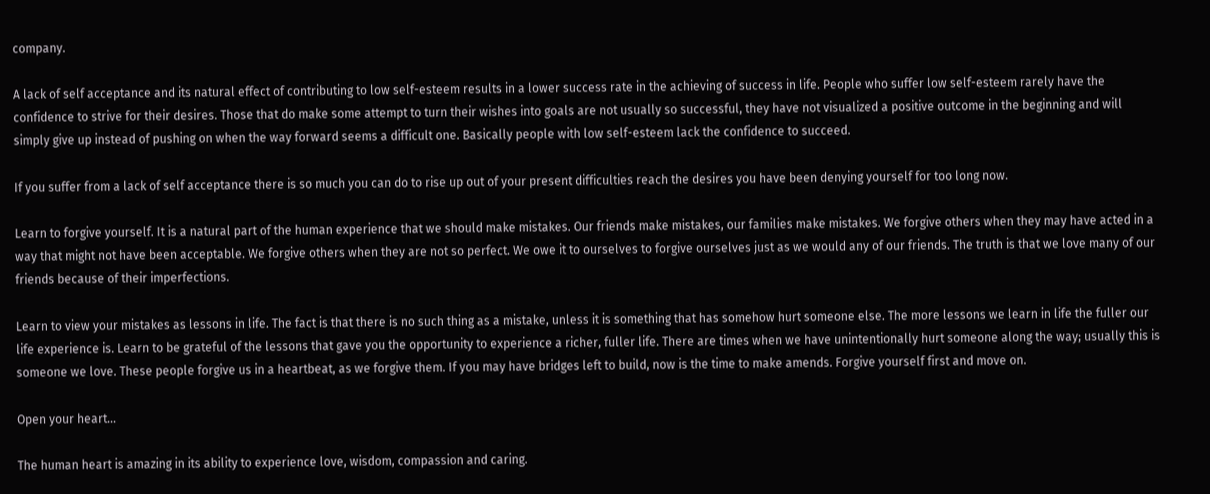company.

A lack of self acceptance and its natural effect of contributing to low self-esteem results in a lower success rate in the achieving of success in life. People who suffer low self-esteem rarely have the confidence to strive for their desires. Those that do make some attempt to turn their wishes into goals are not usually so successful, they have not visualized a positive outcome in the beginning and will simply give up instead of pushing on when the way forward seems a difficult one. Basically people with low self-esteem lack the confidence to succeed.

If you suffer from a lack of self acceptance there is so much you can do to rise up out of your present difficulties reach the desires you have been denying yourself for too long now.

Learn to forgive yourself. It is a natural part of the human experience that we should make mistakes. Our friends make mistakes, our families make mistakes. We forgive others when they may have acted in a way that might not have been acceptable. We forgive others when they are not so perfect. We owe it to ourselves to forgive ourselves just as we would any of our friends. The truth is that we love many of our friends because of their imperfections.

Learn to view your mistakes as lessons in life. The fact is that there is no such thing as a mistake, unless it is something that has somehow hurt someone else. The more lessons we learn in life the fuller our life experience is. Learn to be grateful of the lessons that gave you the opportunity to experience a richer, fuller life. There are times when we have unintentionally hurt someone along the way; usually this is someone we love. These people forgive us in a heartbeat, as we forgive them. If you may have bridges left to build, now is the time to make amends. Forgive yourself first and move on.

Open your heart…

The human heart is amazing in its ability to experience love, wisdom, compassion and caring.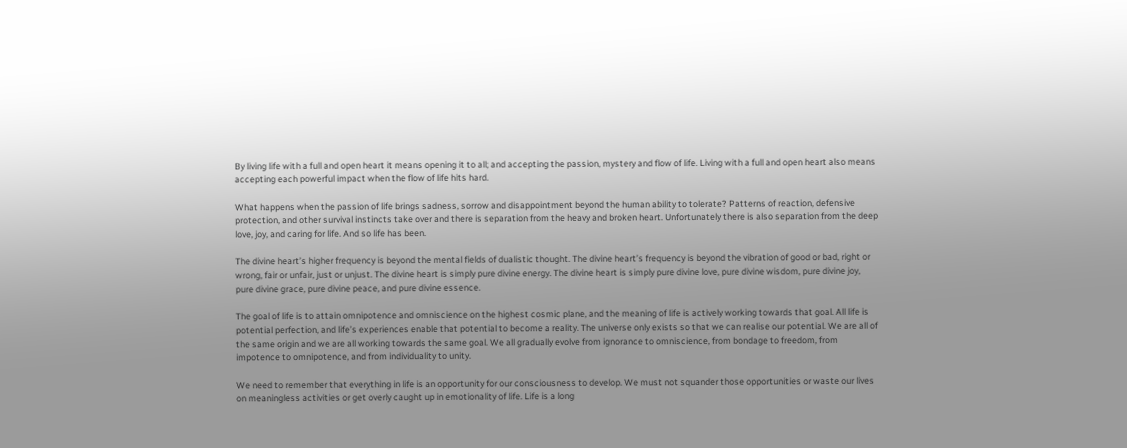By living life with a full and open heart it means opening it to all; and accepting the passion, mystery and flow of life. Living with a full and open heart also means accepting each powerful impact when the flow of life hits hard.

What happens when the passion of life brings sadness, sorrow and disappointment beyond the human ability to tolerate? Patterns of reaction, defensive protection, and other survival instincts take over and there is separation from the heavy and broken heart. Unfortunately there is also separation from the deep love, joy, and caring for life. And so life has been.

The divine heart’s higher frequency is beyond the mental fields of dualistic thought. The divine heart’s frequency is beyond the vibration of good or bad, right or wrong, fair or unfair, just or unjust. The divine heart is simply pure divine energy. The divine heart is simply pure divine love, pure divine wisdom, pure divine joy, pure divine grace, pure divine peace, and pure divine essence.

The goal of life is to attain omnipotence and omniscience on the highest cosmic plane, and the meaning of life is actively working towards that goal. All life is potential perfection, and life’s experiences enable that potential to become a reality. The universe only exists so that we can realise our potential. We are all of the same origin and we are all working towards the same goal. We all gradually evolve from ignorance to omniscience, from bondage to freedom, from impotence to omnipotence, and from individuality to unity.

We need to remember that everything in life is an opportunity for our consciousness to develop. We must not squander those opportunities or waste our lives on meaningless activities or get overly caught up in emotionality of life. Life is a long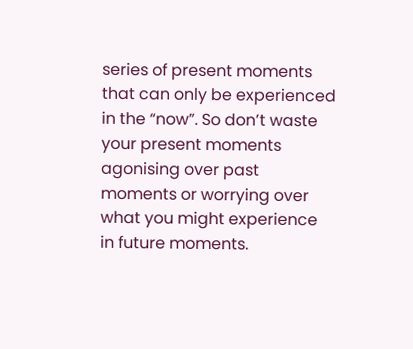series of present moments that can only be experienced in the “now”. So don’t waste your present moments agonising over past moments or worrying over what you might experience in future moments.